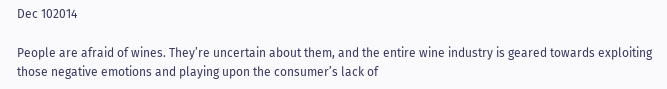Dec 102014

People are afraid of wines. They’re uncertain about them, and the entire wine industry is geared towards exploiting those negative emotions and playing upon the consumer’s lack of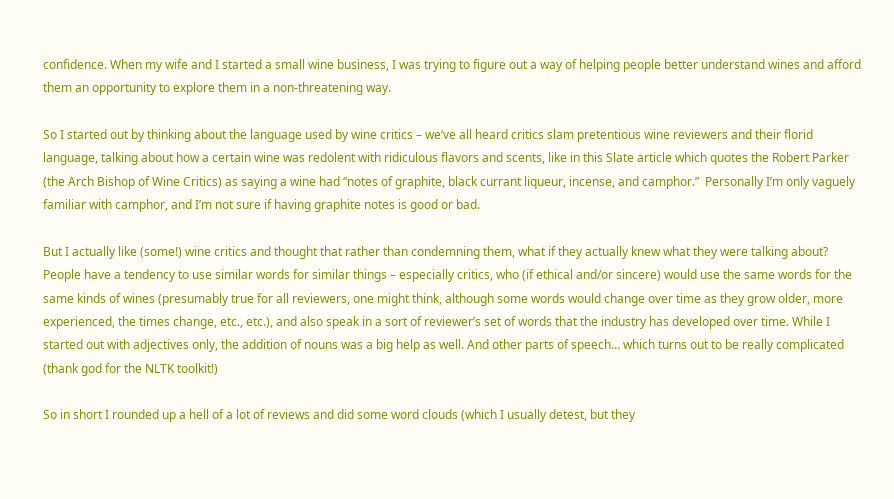confidence. When my wife and I started a small wine business, I was trying to figure out a way of helping people better understand wines and afford them an opportunity to explore them in a non-threatening way.

So I started out by thinking about the language used by wine critics – we’ve all heard critics slam pretentious wine reviewers and their florid language, talking about how a certain wine was redolent with ridiculous flavors and scents, like in this Slate article which quotes the Robert Parker (the Arch Bishop of Wine Critics) as saying a wine had “notes of graphite, black currant liqueur, incense, and camphor.”  Personally I’m only vaguely familiar with camphor, and I’m not sure if having graphite notes is good or bad.

But I actually like (some!) wine critics and thought that rather than condemning them, what if they actually knew what they were talking about?  People have a tendency to use similar words for similar things – especially critics, who (if ethical and/or sincere) would use the same words for the same kinds of wines (presumably true for all reviewers, one might think, although some words would change over time as they grow older, more experienced, the times change, etc., etc.), and also speak in a sort of reviewer’s set of words that the industry has developed over time. While I started out with adjectives only, the addition of nouns was a big help as well. And other parts of speech… which turns out to be really complicated (thank god for the NLTK toolkit!)

So in short I rounded up a hell of a lot of reviews and did some word clouds (which I usually detest, but they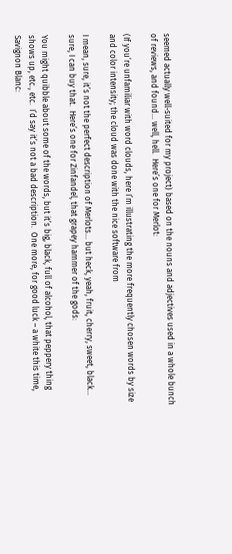seemed actually well-suited for my project) based on the nouns and adjectives used in a whole bunch of reviews, and found… well, hell.  Here’s one for Merlot:

(If you’re unfamiliar with word clouds, here I’m illustrating the more frequently chosen words by size and color intensity; the cloud was done with the nice software from

I mean, sure, it’s not the perfect description of Merlots… but heck, yeah, fruit, cherry, sweet, black… sure, I can buy that.  Here’s one for Zinfandel, that grapey hammer of the gods:

You might quibble about some of the words, but it’s big, black, full of alcohol, that peppery thing shows up, etc., etc.  I’d say it’s not a bad description.  One more, for good luck – a white this time, Savignon Blanc: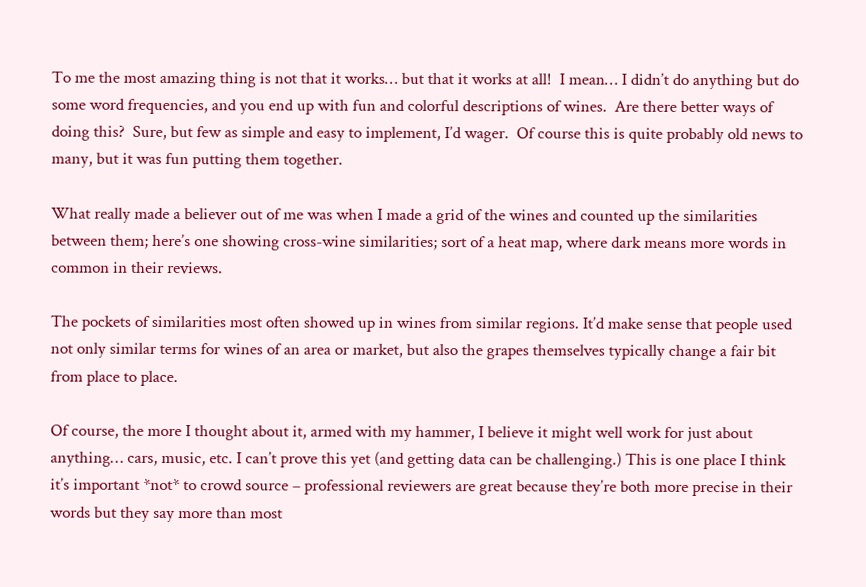To me the most amazing thing is not that it works… but that it works at all!  I mean… I didn’t do anything but do some word frequencies, and you end up with fun and colorful descriptions of wines.  Are there better ways of doing this?  Sure, but few as simple and easy to implement, I’d wager.  Of course this is quite probably old news to many, but it was fun putting them together.

What really made a believer out of me was when I made a grid of the wines and counted up the similarities between them; here’s one showing cross-wine similarities; sort of a heat map, where dark means more words in common in their reviews.

The pockets of similarities most often showed up in wines from similar regions. It’d make sense that people used not only similar terms for wines of an area or market, but also the grapes themselves typically change a fair bit from place to place.

Of course, the more I thought about it, armed with my hammer, I believe it might well work for just about anything… cars, music, etc. I can’t prove this yet (and getting data can be challenging.) This is one place I think it’s important *not* to crowd source – professional reviewers are great because they’re both more precise in their words but they say more than most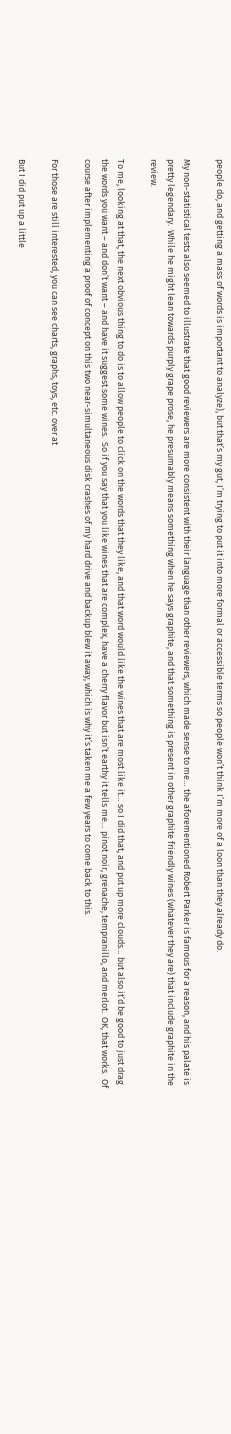people do, and getting a mass of words is important to analyze), but that’s my gut, I’m trying to put it into more formal or accessible terms so people won’t think I’m more of a loon than they already do.

My non-statistical tests also seemed to illustrate that good reviewers are more consistent with their language than other reviewers, which made sense to me… the aforementioned Robert Parker is famous for a reason, and his palate is pretty legendary.  While he might lean towards purply grape prose, he presumably means something when he says graphite, and that something is present in other graphite friendly wines (whatever they are) that include graphite in the review.

To me, looking at that, the next obvious thing to do is to allow people to click on the words that they like, and that word would like the wines that are most like it… so I did that, and put up more clouds… but also it’d be good to just drag the words you want – and don’t want – and have it suggest some wines.  So if you say that you like wines that are complex, have a cherry flavor but isn’t earthy it tells me… pinot noir, grenache, tempranillo, and merlot.  OK, that works.  Of course after implementing a proof of concept on this two near-simultaneous disk crashes of my hard drive and backup blew it away, which is why it’s taken me a few years to come back to this.

For those are still interested, you can see charts, graphs, toys, etc. over at

But I did put up a little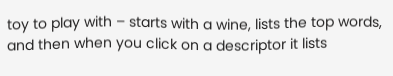toy to play with – starts with a wine, lists the top words, and then when you click on a descriptor it lists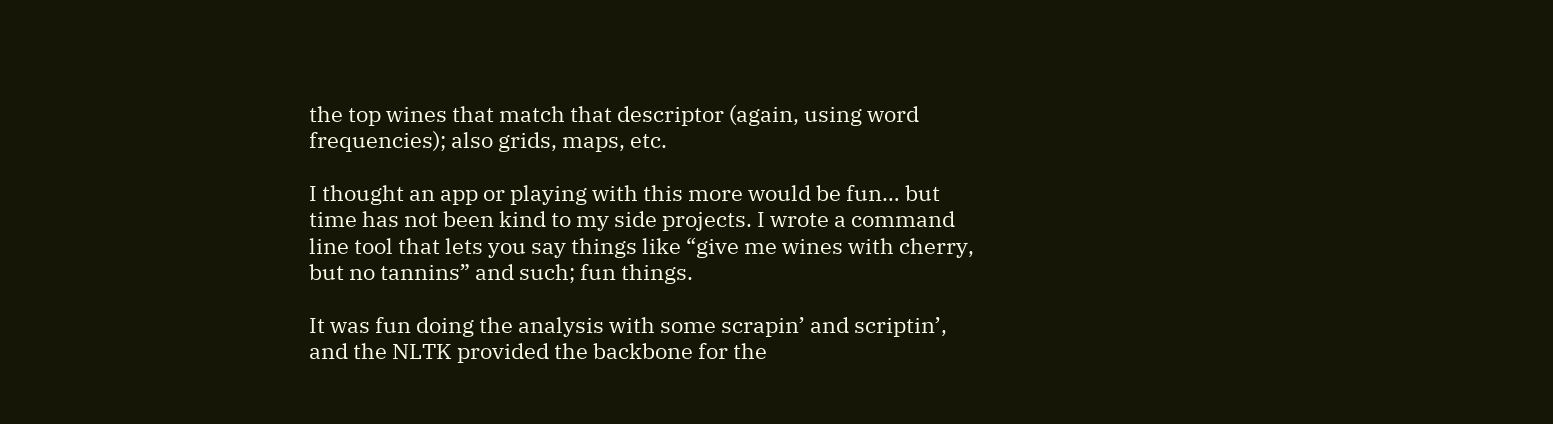the top wines that match that descriptor (again, using word frequencies); also grids, maps, etc.

I thought an app or playing with this more would be fun… but time has not been kind to my side projects. I wrote a command line tool that lets you say things like “give me wines with cherry, but no tannins” and such; fun things.

It was fun doing the analysis with some scrapin’ and scriptin’, and the NLTK provided the backbone for the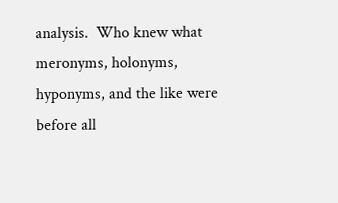analysis.  Who knew what meronyms, holonyms, hyponyms, and the like were before all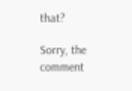that?

Sorry, the comment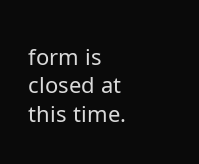form is closed at this time.